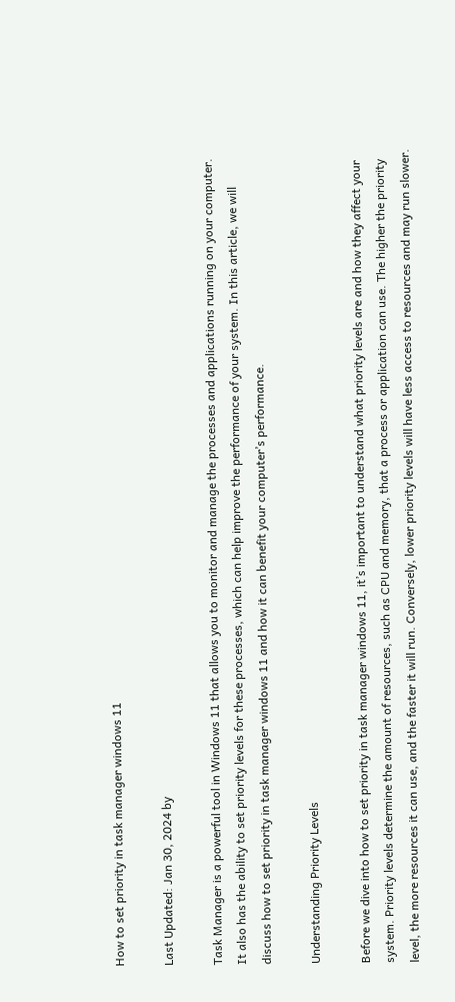How to set priority in task manager windows 11

Last Updated: Jan 30, 2024 by

Task Manager is a powerful tool in Windows 11 that allows you to monitor and manage the processes and applications running on your computer. It also has the ability to set priority levels for these processes, which can help improve the performance of your system. In this article, we will discuss how to set priority in task manager windows 11 and how it can benefit your computer’s performance.

Understanding Priority Levels

Before we dive into how to set priority in task manager windows 11, it’s important to understand what priority levels are and how they affect your system. Priority levels determine the amount of resources, such as CPU and memory, that a process or application can use. The higher the priority level, the more resources it can use, and the faster it will run. Conversely, lower priority levels will have less access to resources and may run slower.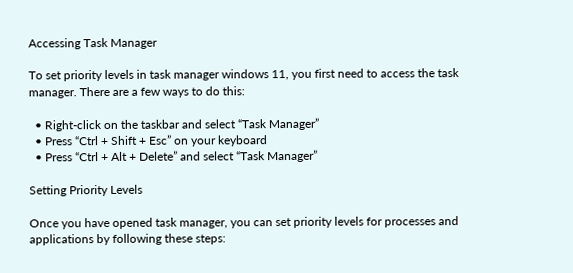Accessing Task Manager

To set priority levels in task manager windows 11, you first need to access the task manager. There are a few ways to do this:

  • Right-click on the taskbar and select “Task Manager”
  • Press “Ctrl + Shift + Esc” on your keyboard
  • Press “Ctrl + Alt + Delete” and select “Task Manager”

Setting Priority Levels

Once you have opened task manager, you can set priority levels for processes and applications by following these steps: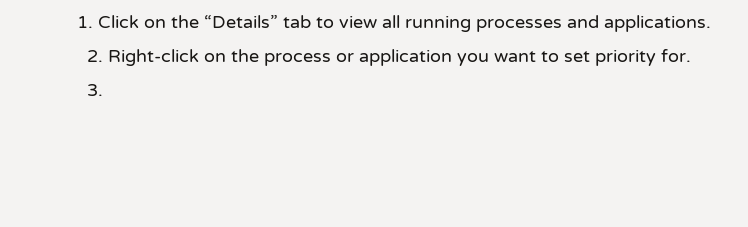1. Click on the “Details” tab to view all running processes and applications.
  2. Right-click on the process or application you want to set priority for.
  3.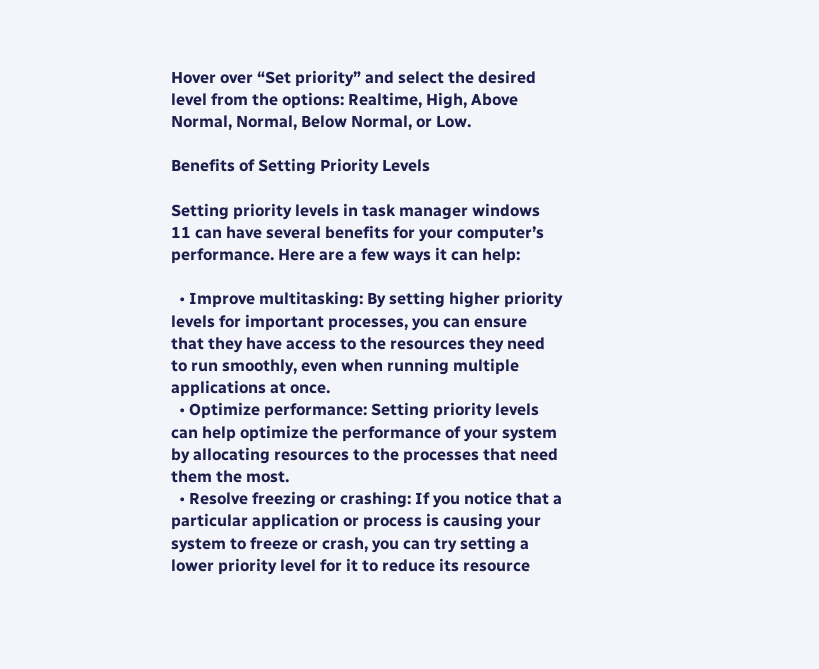Hover over “Set priority” and select the desired level from the options: Realtime, High, Above Normal, Normal, Below Normal, or Low.

Benefits of Setting Priority Levels

Setting priority levels in task manager windows 11 can have several benefits for your computer’s performance. Here are a few ways it can help:

  • Improve multitasking: By setting higher priority levels for important processes, you can ensure that they have access to the resources they need to run smoothly, even when running multiple applications at once.
  • Optimize performance: Setting priority levels can help optimize the performance of your system by allocating resources to the processes that need them the most.
  • Resolve freezing or crashing: If you notice that a particular application or process is causing your system to freeze or crash, you can try setting a lower priority level for it to reduce its resource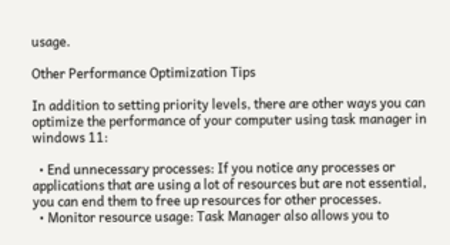usage.

Other Performance Optimization Tips

In addition to setting priority levels, there are other ways you can optimize the performance of your computer using task manager in windows 11:

  • End unnecessary processes: If you notice any processes or applications that are using a lot of resources but are not essential, you can end them to free up resources for other processes.
  • Monitor resource usage: Task Manager also allows you to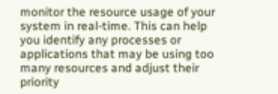monitor the resource usage of your system in real-time. This can help you identify any processes or applications that may be using too many resources and adjust their priority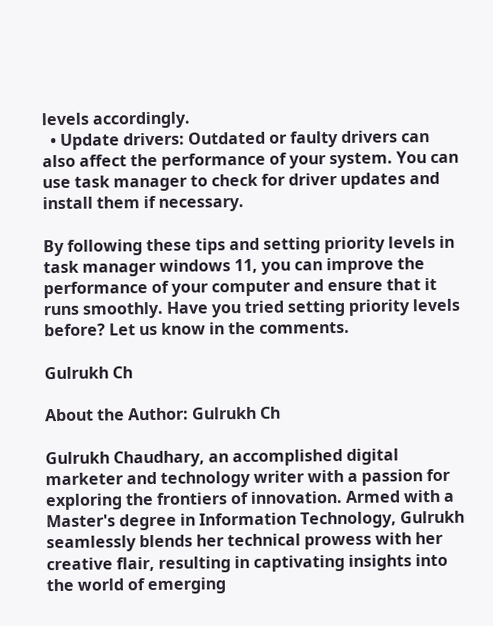levels accordingly.
  • Update drivers: Outdated or faulty drivers can also affect the performance of your system. You can use task manager to check for driver updates and install them if necessary.

By following these tips and setting priority levels in task manager windows 11, you can improve the performance of your computer and ensure that it runs smoothly. Have you tried setting priority levels before? Let us know in the comments.

Gulrukh Ch

About the Author: Gulrukh Ch

Gulrukh Chaudhary, an accomplished digital marketer and technology writer with a passion for exploring the frontiers of innovation. Armed with a Master's degree in Information Technology, Gulrukh seamlessly blends her technical prowess with her creative flair, resulting in captivating insights into the world of emerging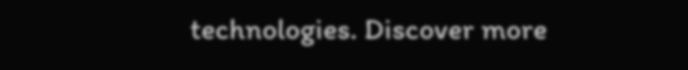technologies. Discover more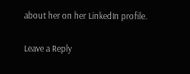about her on her LinkedIn profile.

Leave a Reply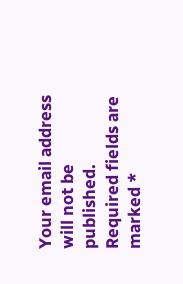Your email address will not be published. Required fields are marked *